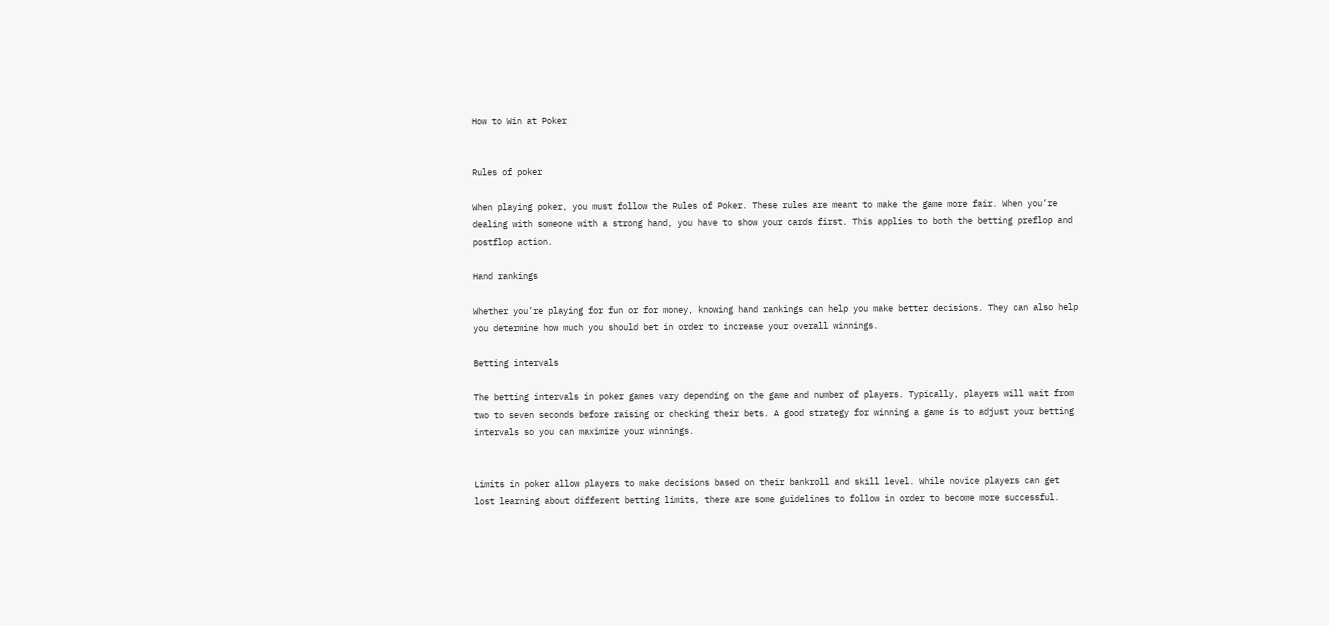How to Win at Poker


Rules of poker

When playing poker, you must follow the Rules of Poker. These rules are meant to make the game more fair. When you’re dealing with someone with a strong hand, you have to show your cards first. This applies to both the betting preflop and postflop action.

Hand rankings

Whether you’re playing for fun or for money, knowing hand rankings can help you make better decisions. They can also help you determine how much you should bet in order to increase your overall winnings.

Betting intervals

The betting intervals in poker games vary depending on the game and number of players. Typically, players will wait from two to seven seconds before raising or checking their bets. A good strategy for winning a game is to adjust your betting intervals so you can maximize your winnings.


Limits in poker allow players to make decisions based on their bankroll and skill level. While novice players can get lost learning about different betting limits, there are some guidelines to follow in order to become more successful.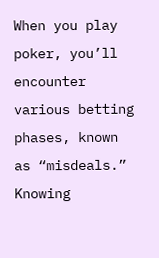When you play poker, you’ll encounter various betting phases, known as “misdeals.” Knowing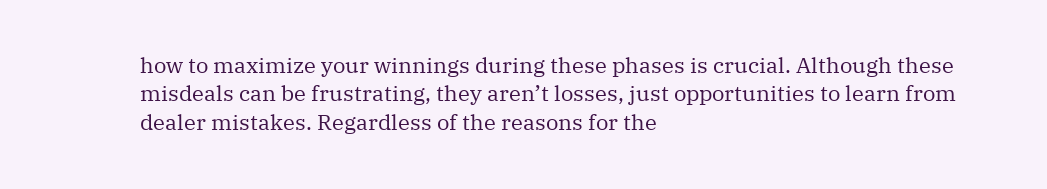how to maximize your winnings during these phases is crucial. Although these misdeals can be frustrating, they aren’t losses, just opportunities to learn from dealer mistakes. Regardless of the reasons for the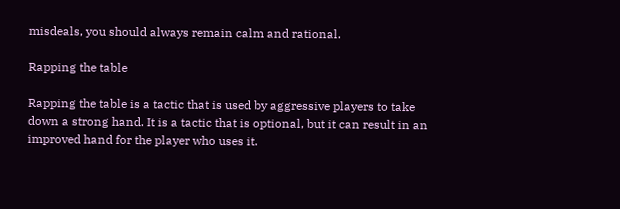misdeals, you should always remain calm and rational.

Rapping the table

Rapping the table is a tactic that is used by aggressive players to take down a strong hand. It is a tactic that is optional, but it can result in an improved hand for the player who uses it.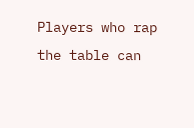Players who rap the table can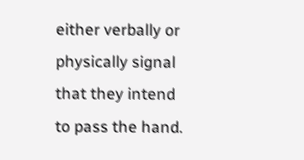either verbally or physically signal that they intend to pass the hand.